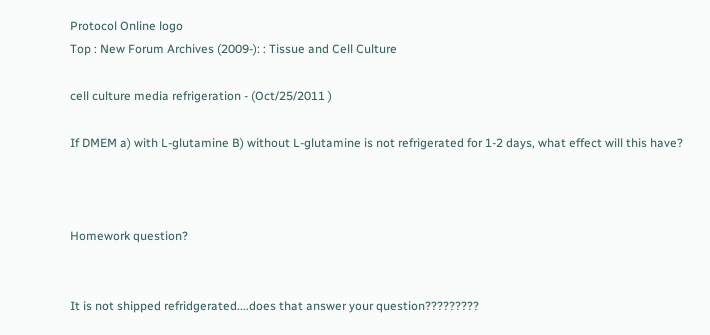Protocol Online logo
Top : New Forum Archives (2009-): : Tissue and Cell Culture

cell culture media refrigeration - (Oct/25/2011 )

If DMEM a) with L-glutamine B) without L-glutamine is not refrigerated for 1-2 days, what effect will this have?



Homework question?


It is not shipped refridgerated....does that answer your question?????????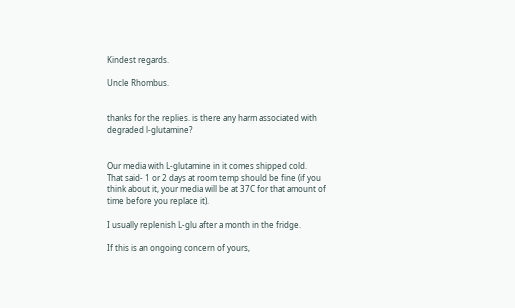Kindest regards.

Uncle Rhombus.


thanks for the replies. is there any harm associated with degraded l-glutamine?


Our media with L-glutamine in it comes shipped cold.
That said- 1 or 2 days at room temp should be fine (if you think about it, your media will be at 37C for that amount of time before you replace it).

I usually replenish L-glu after a month in the fridge.

If this is an ongoing concern of yours,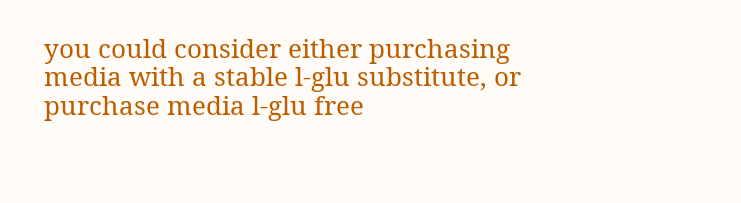you could consider either purchasing media with a stable l-glu substitute, or purchase media l-glu free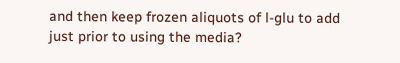and then keep frozen aliquots of l-glu to add just prior to using the media?